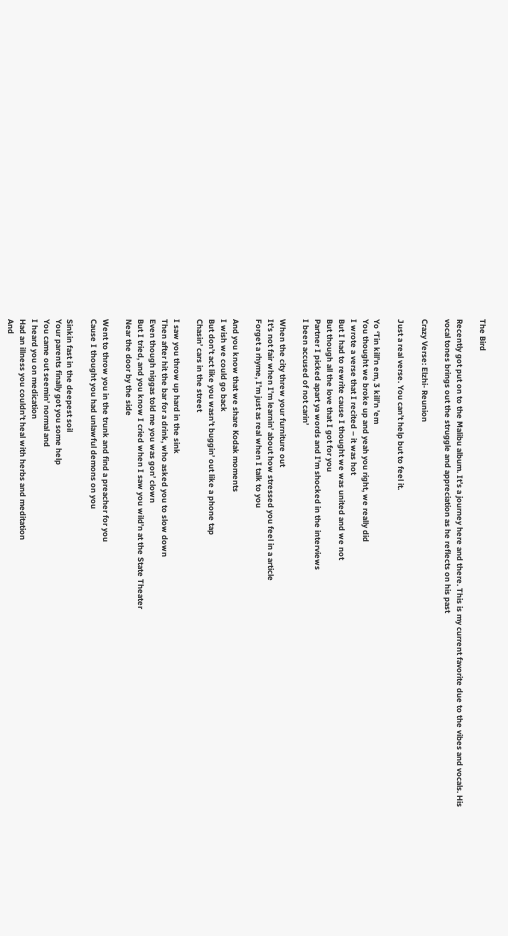The Bird

Recently got put on to the Malibu album. It’s a journey here and there. This is my current favorite due to the vibes and vocals. His vocal tones brings out the struggle and appreciation as he reflects on his past

Crazy Verse: Elzhi- Reunion

Just a real verse. You can’t help but to feel it.

Yo ‘Tin kill’n em, 3 kill’n ’em
You thought we broke up and yeah you right, we really did
I wrote a verse that I recited – it was hot
But I had to rewrite cause I thought we was united and we not
But though all the love that I got for you
Partner I picked apart ya words and I’m shocked in the interviews
I been accused of not carin’

When the city threw your furniture out
It’s not fair when I’m learnin’ about how stressed you feel in a article
Forget a rhyme, I’m just as real when I talk to you

And you know that we share Kodak moments
I wish we could go back
But don’t act like you wasn’t buggin’ out like a phone tap
Chasin’ cars in the street

I saw you throw up hard in the sink
Then after hit the bar for a drink, who asked you to slow down
Even though niggas told me you was gon’ clown
But I tried, and you know I cried when I saw you wild’n at the State Theater
Near the door by the side

Went to throw you in the trunk and find a preacher for you
Cause I thought you had unlawful demons on you

Sinkin fast in the deepest soil
Your parents finally got you some help
You came out seemin’ normal and
I heard you on medication
Had an illness you couldn’t heal with herbs and meditation
And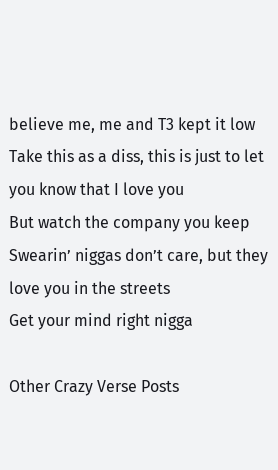believe me, me and T3 kept it low
Take this as a diss, this is just to let you know that I love you
But watch the company you keep
Swearin’ niggas don’t care, but they love you in the streets
Get your mind right nigga

Other Crazy Verse Posts